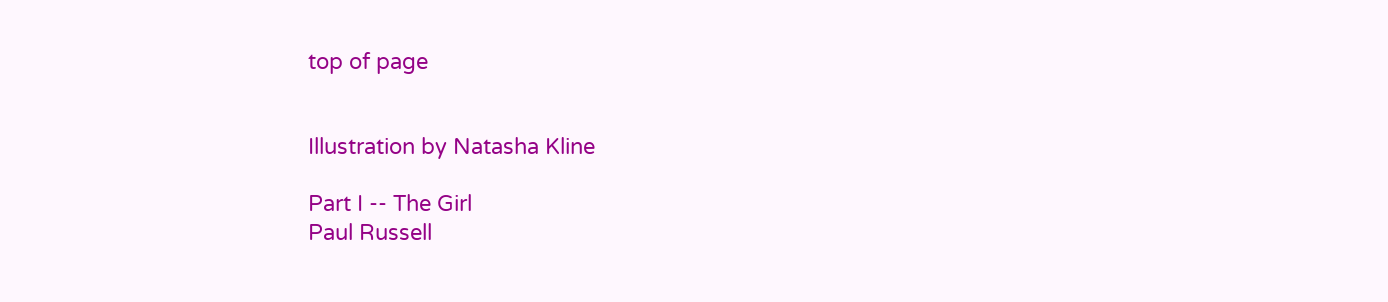top of page


Illustration by Natasha Kline

Part I -- The Girl
Paul Russell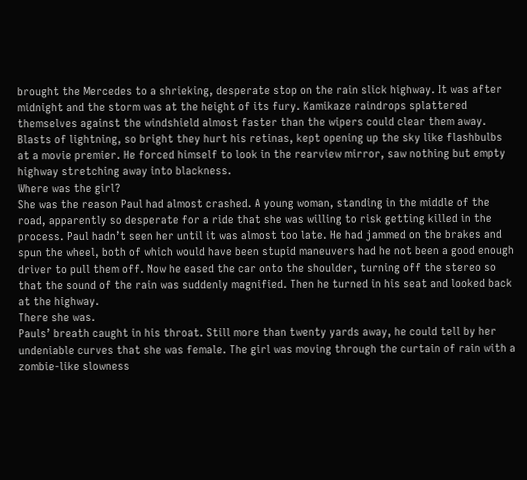brought the Mercedes to a shrieking, desperate stop on the rain slick highway. It was after midnight and the storm was at the height of its fury. Kamikaze raindrops splattered themselves against the windshield almost faster than the wipers could clear them away. Blasts of lightning, so bright they hurt his retinas, kept opening up the sky like flashbulbs at a movie premier. He forced himself to look in the rearview mirror, saw nothing but empty highway stretching away into blackness.
Where was the girl?
She was the reason Paul had almost crashed. A young woman, standing in the middle of the road, apparently so desperate for a ride that she was willing to risk getting killed in the process. Paul hadn’t seen her until it was almost too late. He had jammed on the brakes and spun the wheel, both of which would have been stupid maneuvers had he not been a good enough driver to pull them off. Now he eased the car onto the shoulder, turning off the stereo so that the sound of the rain was suddenly magnified. Then he turned in his seat and looked back at the highway.
There she was.
Pauls’ breath caught in his throat. Still more than twenty yards away, he could tell by her undeniable curves that she was female. The girl was moving through the curtain of rain with a zombie-like slowness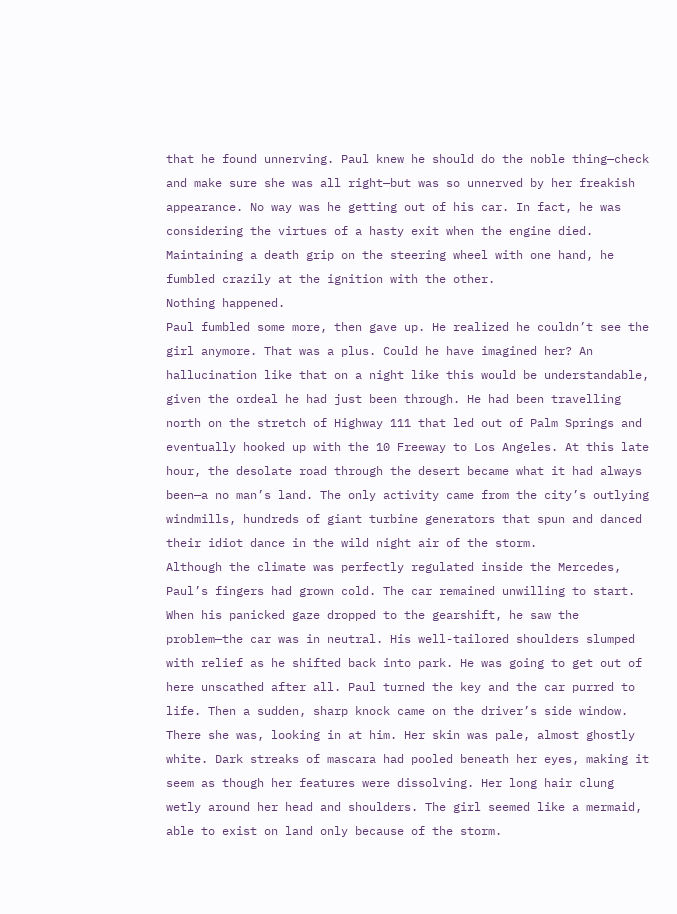that he found unnerving. Paul knew he should do the noble thing—check and make sure she was all right—but was so unnerved by her freakish appearance. No way was he getting out of his car. In fact, he was considering the virtues of a hasty exit when the engine died. Maintaining a death grip on the steering wheel with one hand, he fumbled crazily at the ignition with the other.
Nothing happened.
Paul fumbled some more, then gave up. He realized he couldn’t see the girl anymore. That was a plus. Could he have imagined her? An hallucination like that on a night like this would be understandable, given the ordeal he had just been through. He had been travelling north on the stretch of Highway 111 that led out of Palm Springs and eventually hooked up with the 10 Freeway to Los Angeles. At this late hour, the desolate road through the desert became what it had always been—a no man’s land. The only activity came from the city’s outlying windmills, hundreds of giant turbine generators that spun and danced their idiot dance in the wild night air of the storm.
Although the climate was perfectly regulated inside the Mercedes, Paul’s fingers had grown cold. The car remained unwilling to start. When his panicked gaze dropped to the gearshift, he saw the problem—the car was in neutral. His well-tailored shoulders slumped with relief as he shifted back into park. He was going to get out of here unscathed after all. Paul turned the key and the car purred to life. Then a sudden, sharp knock came on the driver’s side window.
There she was, looking in at him. Her skin was pale, almost ghostly white. Dark streaks of mascara had pooled beneath her eyes, making it seem as though her features were dissolving. Her long hair clung wetly around her head and shoulders. The girl seemed like a mermaid, able to exist on land only because of the storm.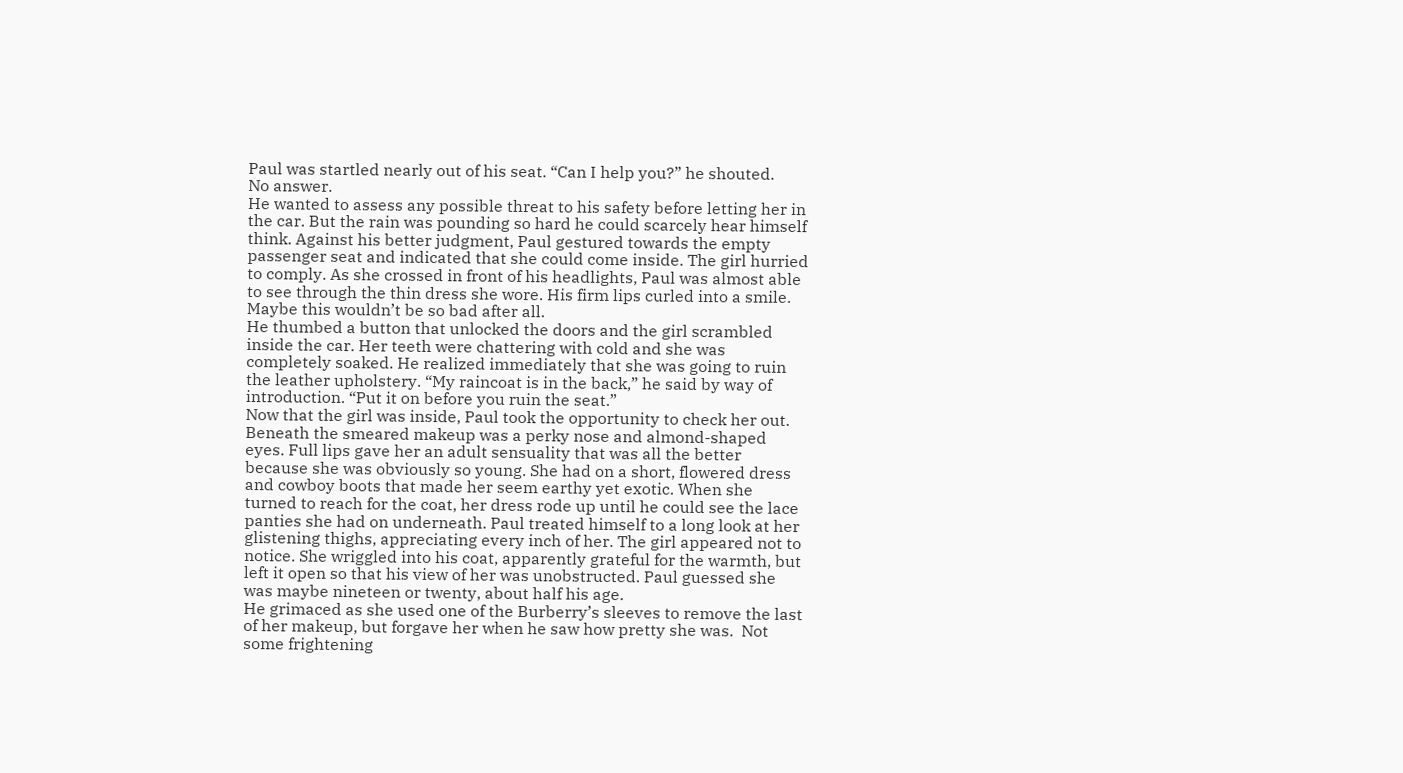Paul was startled nearly out of his seat. “Can I help you?” he shouted.
No answer.
He wanted to assess any possible threat to his safety before letting her in the car. But the rain was pounding so hard he could scarcely hear himself think. Against his better judgment, Paul gestured towards the empty passenger seat and indicated that she could come inside. The girl hurried to comply. As she crossed in front of his headlights, Paul was almost able to see through the thin dress she wore. His firm lips curled into a smile.
Maybe this wouldn’t be so bad after all.
He thumbed a button that unlocked the doors and the girl scrambled inside the car. Her teeth were chattering with cold and she was completely soaked. He realized immediately that she was going to ruin the leather upholstery. “My raincoat is in the back,” he said by way of introduction. “Put it on before you ruin the seat.”
Now that the girl was inside, Paul took the opportunity to check her out. Beneath the smeared makeup was a perky nose and almond-shaped eyes. Full lips gave her an adult sensuality that was all the better because she was obviously so young. She had on a short, flowered dress and cowboy boots that made her seem earthy yet exotic. When she turned to reach for the coat, her dress rode up until he could see the lace panties she had on underneath. Paul treated himself to a long look at her glistening thighs, appreciating every inch of her. The girl appeared not to notice. She wriggled into his coat, apparently grateful for the warmth, but left it open so that his view of her was unobstructed. Paul guessed she was maybe nineteen or twenty, about half his age.
He grimaced as she used one of the Burberry’s sleeves to remove the last of her makeup, but forgave her when he saw how pretty she was.  Not some frightening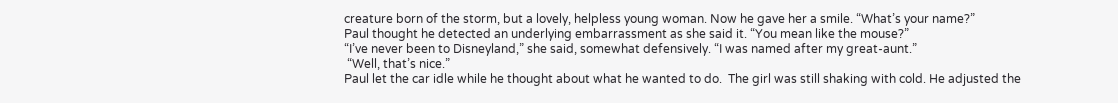creature born of the storm, but a lovely, helpless young woman. Now he gave her a smile. “What’s your name?”
Paul thought he detected an underlying embarrassment as she said it. “You mean like the mouse?”
“I’ve never been to Disneyland,” she said, somewhat defensively. “I was named after my great-aunt.”
 “Well, that’s nice.”
Paul let the car idle while he thought about what he wanted to do.  The girl was still shaking with cold. He adjusted the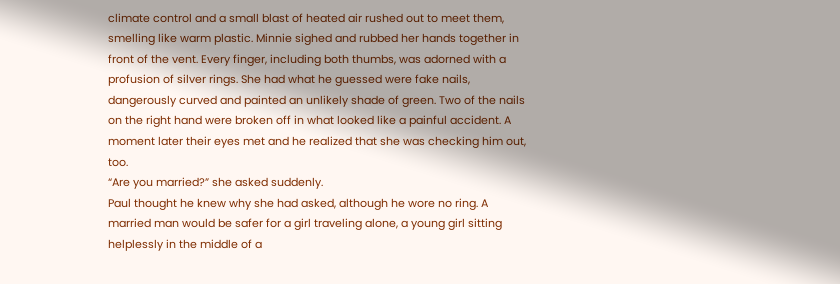climate control and a small blast of heated air rushed out to meet them, smelling like warm plastic. Minnie sighed and rubbed her hands together in front of the vent. Every finger, including both thumbs, was adorned with a profusion of silver rings. She had what he guessed were fake nails, dangerously curved and painted an unlikely shade of green. Two of the nails on the right hand were broken off in what looked like a painful accident. A moment later their eyes met and he realized that she was checking him out, too.
“Are you married?” she asked suddenly.
Paul thought he knew why she had asked, although he wore no ring. A married man would be safer for a girl traveling alone, a young girl sitting helplessly in the middle of a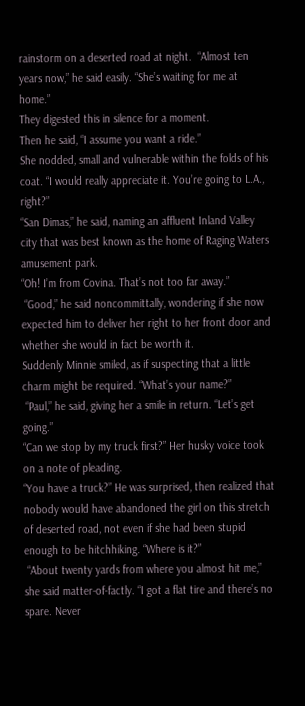rainstorm on a deserted road at night.  “Almost ten years now,” he said easily. “She’s waiting for me at home.”
They digested this in silence for a moment.
Then he said, “I assume you want a ride.”
She nodded, small and vulnerable within the folds of his coat. “I would really appreciate it. You’re going to L.A., right?”
“San Dimas,” he said, naming an affluent Inland Valley city that was best known as the home of Raging Waters amusement park.
“Oh! I’m from Covina. That’s not too far away.”
 “Good,” he said noncommittally, wondering if she now expected him to deliver her right to her front door and whether she would in fact be worth it.
Suddenly Minnie smiled, as if suspecting that a little charm might be required. “What’s your name?”
 “Paul,” he said, giving her a smile in return. “Let’s get going.”
“Can we stop by my truck first?” Her husky voice took on a note of pleading.
“You have a truck?” He was surprised, then realized that nobody would have abandoned the girl on this stretch of deserted road, not even if she had been stupid enough to be hitchhiking. “Where is it?”
 “About twenty yards from where you almost hit me,” she said matter-of-factly. “I got a flat tire and there’s no spare. Never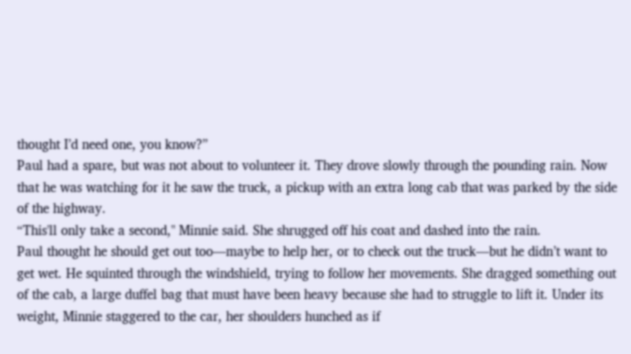thought I’d need one, you know?”
Paul had a spare, but was not about to volunteer it. They drove slowly through the pounding rain. Now that he was watching for it he saw the truck, a pickup with an extra long cab that was parked by the side of the highway.
“This'll only take a second," Minnie said. She shrugged off his coat and dashed into the rain.
Paul thought he should get out too—maybe to help her, or to check out the truck—but he didn’t want to get wet. He squinted through the windshield, trying to follow her movements. She dragged something out of the cab, a large duffel bag that must have been heavy because she had to struggle to lift it. Under its weight, Minnie staggered to the car, her shoulders hunched as if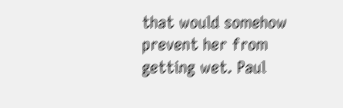that would somehow prevent her from getting wet. Paul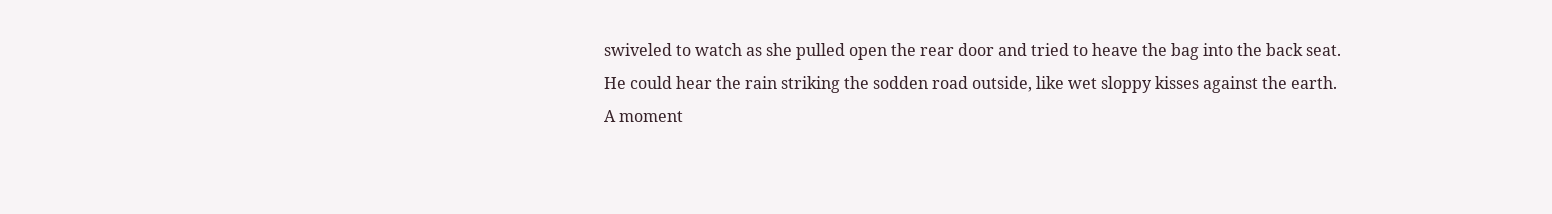swiveled to watch as she pulled open the rear door and tried to heave the bag into the back seat. He could hear the rain striking the sodden road outside, like wet sloppy kisses against the earth.
A moment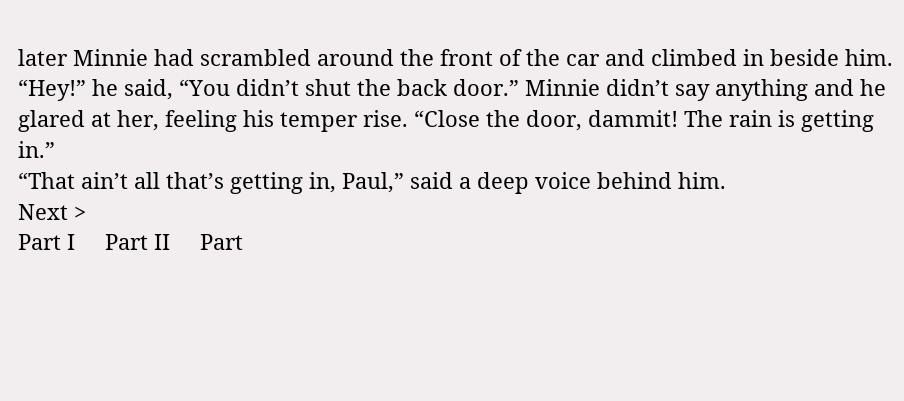later Minnie had scrambled around the front of the car and climbed in beside him.
“Hey!” he said, “You didn’t shut the back door.” Minnie didn’t say anything and he glared at her, feeling his temper rise. “Close the door, dammit! The rain is getting in.”
“That ain’t all that’s getting in, Paul,” said a deep voice behind him.
Next >
Part I     Part II     Part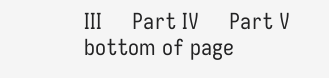III     Part IV     Part V
bottom of page